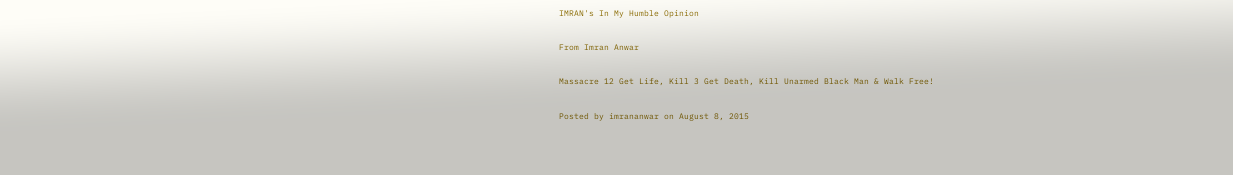IMRAN's In My Humble Opinion

From Imran Anwar

Massacre 12 Get Life, Kill 3 Get Death, Kill Unarmed Black Man & Walk Free!

Posted by imrananwar on August 8, 2015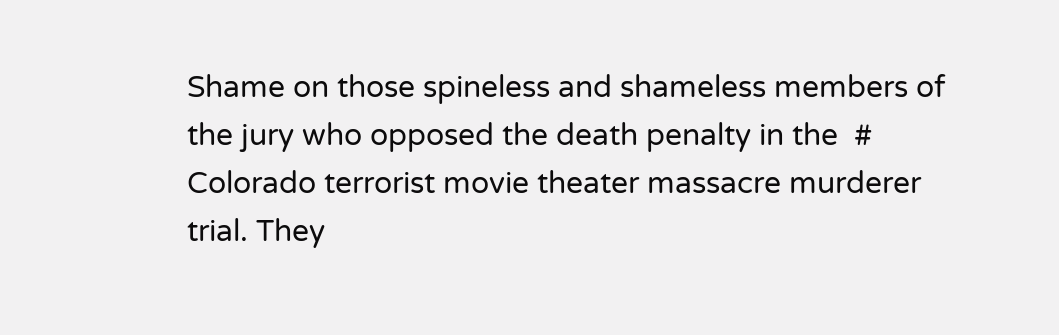Shame on those spineless and shameless members of the jury who opposed the death penalty in the  # Colorado terrorist movie theater massacre murderer trial. They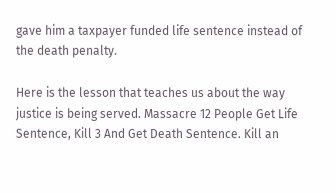gave him a taxpayer funded life sentence instead of the death penalty.

Here is the lesson that teaches us about the way justice is being served. Massacre 12 People Get Life Sentence, Kill 3 And Get Death Sentence. Kill an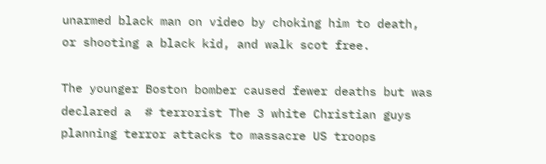unarmed black man on video by choking him to death, or shooting a black kid, and walk scot free.

The younger Boston bomber caused fewer deaths but was declared a  # terrorist The 3 white Christian guys planning terror attacks to massacre US troops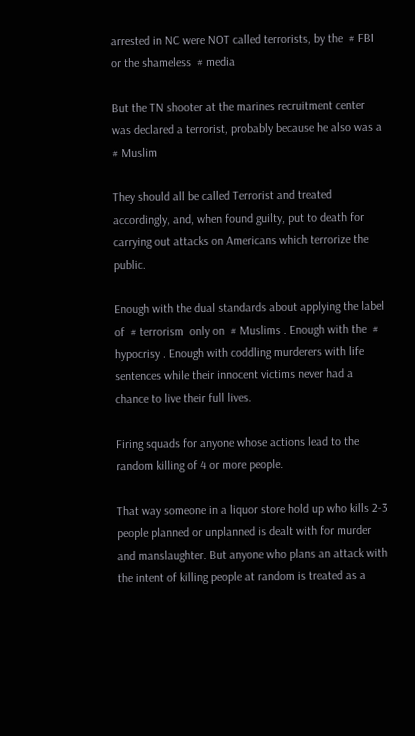arrested in NC were NOT called terrorists, by the  # FBI  or the shameless  # media

But the TN shooter at the marines recruitment center was declared a terrorist, probably because he also was a  # Muslim

They should all be called Terrorist and treated accordingly, and, when found guilty, put to death for carrying out attacks on Americans which terrorize the public.

Enough with the dual standards about applying the label of  # terrorism  only on  # Muslims . Enough with the  # hypocrisy . Enough with coddling murderers with life sentences while their innocent victims never had a chance to live their full lives.

Firing squads for anyone whose actions lead to the random killing of 4 or more people.

That way someone in a liquor store hold up who kills 2-3 people planned or unplanned is dealt with for murder and manslaughter. But anyone who plans an attack with the intent of killing people at random is treated as a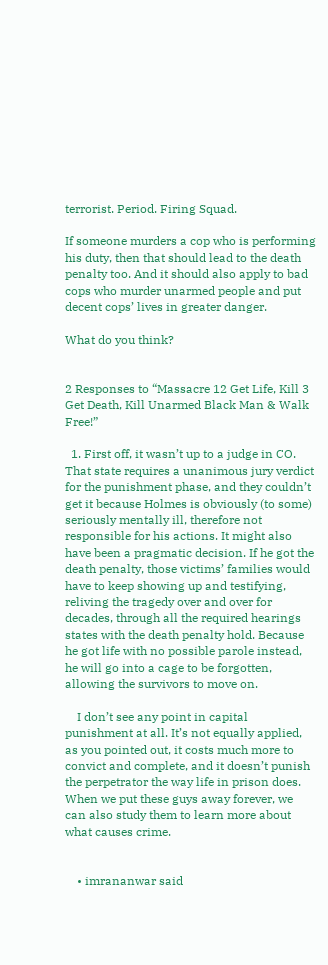terrorist. Period. Firing Squad.

If someone murders a cop who is performing his duty, then that should lead to the death penalty too. And it should also apply to bad cops who murder unarmed people and put decent cops’ lives in greater danger.

What do you think?


2 Responses to “Massacre 12 Get Life, Kill 3 Get Death, Kill Unarmed Black Man & Walk Free!”

  1. First off, it wasn’t up to a judge in CO. That state requires a unanimous jury verdict for the punishment phase, and they couldn’t get it because Holmes is obviously (to some) seriously mentally ill, therefore not responsible for his actions. It might also have been a pragmatic decision. If he got the death penalty, those victims’ families would have to keep showing up and testifying, reliving the tragedy over and over for decades, through all the required hearings states with the death penalty hold. Because he got life with no possible parole instead, he will go into a cage to be forgotten, allowing the survivors to move on.

    I don’t see any point in capital punishment at all. It’s not equally applied, as you pointed out, it costs much more to convict and complete, and it doesn’t punish the perpetrator the way life in prison does. When we put these guys away forever, we can also study them to learn more about what causes crime.


    • imrananwar said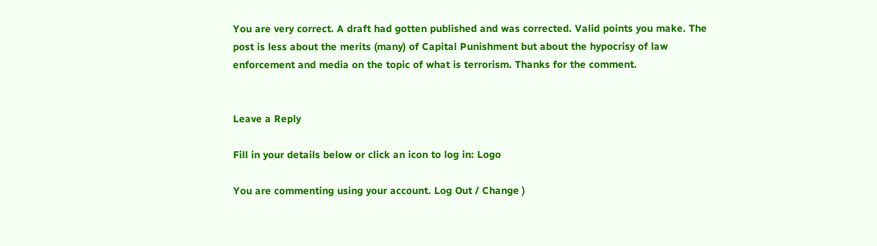You are very correct. A draft had gotten published and was corrected. Valid points you make. The post is less about the merits (many) of Capital Punishment but about the hypocrisy of law enforcement and media on the topic of what is terrorism. Thanks for the comment.


Leave a Reply

Fill in your details below or click an icon to log in: Logo

You are commenting using your account. Log Out / Change )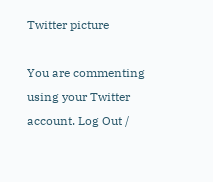Twitter picture

You are commenting using your Twitter account. Log Out /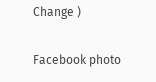Change )

Facebook photo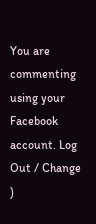You are commenting using your Facebook account. Log Out / Change )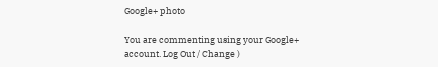Google+ photo

You are commenting using your Google+ account. Log Out / Change )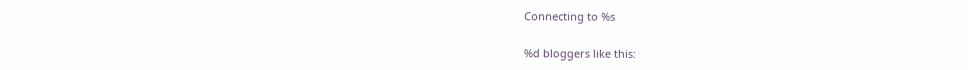Connecting to %s

%d bloggers like this: